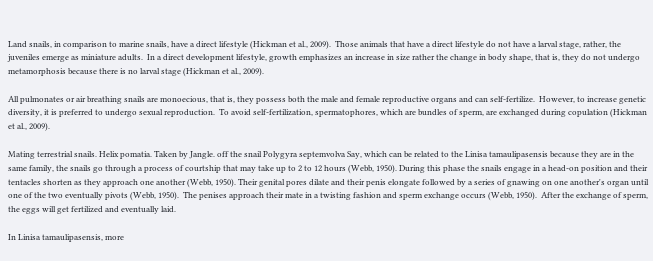Land snails, in comparison to marine snails, have a direct lifestyle (Hickman et al., 2009).  Those animals that have a direct lifestyle do not have a larval stage, rather, the juveniles emerge as miniature adults.  In a direct development lifestyle, growth emphasizes an increase in size rather the change in body shape, that is, they do not undergo metamorphosis because there is no larval stage (Hickman et al., 2009).

All pulmonates or air breathing snails are monoecious, that is, they possess both the male and female reproductive organs and can self-fertilize.  However, to increase genetic diversity, it is preferred to undergo sexual reproduction.  To avoid self-fertilization, spermatophores, which are bundles of sperm, are exchanged during copulation (Hickman et al., 2009).

Mating terrestrial snails. Helix pomatia. Taken by Jangle. off the snail Polygyra septemvolva Say, which can be related to the Linisa tamaulipasensis because they are in the same family, the snails go through a process of courtship that may take up to 2 to 12 hours (Webb, 1950). During this phase the snails engage in a head-on position and their tentacles shorten as they approach one another (Webb, 1950). Their genital pores dilate and their penis elongate followed by a series of gnawing on one another's organ until one of the two eventually pivots (Webb, 1950).  The penises approach their mate in a twisting fashion and sperm exchange occurs (Webb, 1950).  After the exchange of sperm, the eggs will get fertilized and eventually laid.

In Linisa tamaulipasensis, more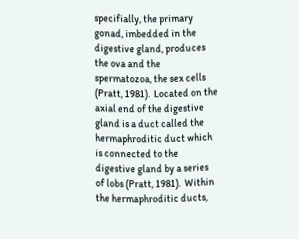specifially, the primary gonad, imbedded in the digestive gland, produces the ova and the spermatozoa, the sex cells (Pratt, 1981).  Located on the axial end of the digestive gland is a duct called the hermaphroditic duct which is connected to the digestive gland by a series of lobs (Pratt, 1981).  Within the hermaphroditic ducts,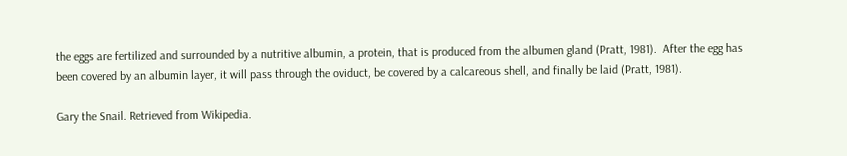the eggs are fertilized and surrounded by a nutritive albumin, a protein, that is produced from the albumen gland (Pratt, 1981).  After the egg has been covered by an albumin layer, it will pass through the oviduct, be covered by a calcareous shell, and finally be laid (Pratt, 1981).

Gary the Snail. Retrieved from Wikipedia.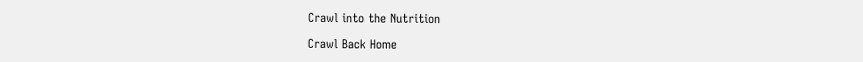Crawl into the Nutrition

Crawl Back Home